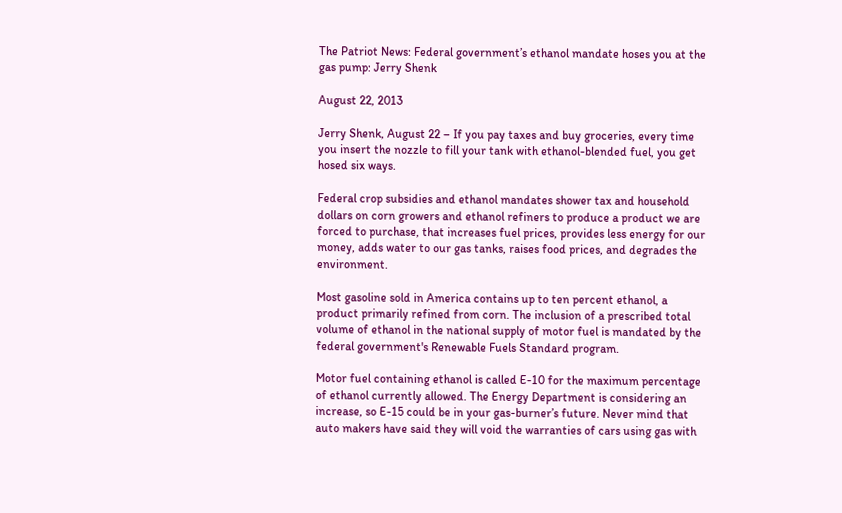The Patriot News: Federal government’s ethanol mandate hoses you at the gas pump: Jerry Shenk

August 22, 2013

Jerry Shenk, August 22 – If you pay taxes and buy groceries, every time you insert the nozzle to fill your tank with ethanol-blended fuel, you get hosed six ways.

Federal crop subsidies and ethanol mandates shower tax and household dollars on corn growers and ethanol refiners to produce a product we are forced to purchase, that increases fuel prices, provides less energy for our money, adds water to our gas tanks, raises food prices, and degrades the environment.

Most gasoline sold in America contains up to ten percent ethanol, a product primarily refined from corn. The inclusion of a prescribed total volume of ethanol in the national supply of motor fuel is mandated by the federal government's Renewable Fuels Standard program.

Motor fuel containing ethanol is called E-10 for the maximum percentage of ethanol currently allowed. The Energy Department is considering an increase, so E-15 could be in your gas-burner’s future. Never mind that auto makers have said they will void the warranties of cars using gas with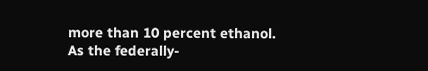more than 10 percent ethanol. As the federally-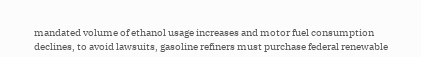mandated volume of ethanol usage increases and motor fuel consumption declines, to avoid lawsuits, gasoline refiners must purchase federal renewable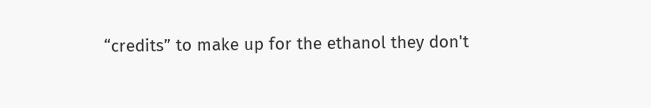“credits” to make up for the ethanol they don't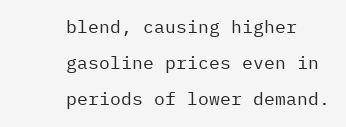blend, causing higher gasoline prices even in periods of lower demand.